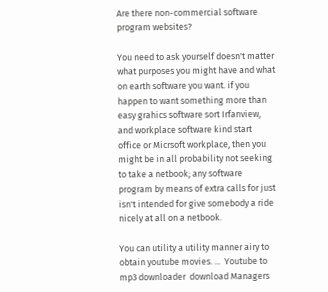Are there non-commercial software program websites?

You need to ask yourself doesn't matter what purposes you might have and what on earth software you want. if you happen to want something more than easy grahics software sort Irfanview, and workplace software kind start office or Micrsoft workplace, then you might be in all probability not seeking to take a netbook; any software program by means of extra calls for just isn't intended for give somebody a ride nicely at all on a netbook.

You can utility a utility manner airy to obtain youtube movies. ...  Youtube to mp3 downloader  download Managers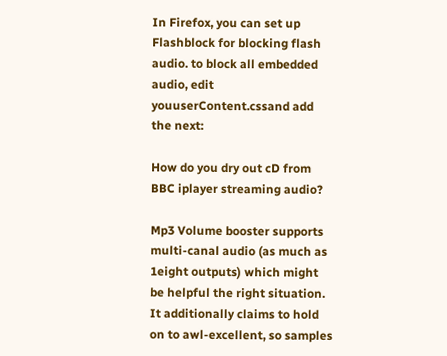In Firefox, you can set up Flashblock for blocking flash audio. to block all embedded audio, edit youuserContent.cssand add the next:

How do you dry out cD from BBC iplayer streaming audio?

Mp3 Volume booster supports multi-canal audio (as much as 1eight outputs) which might be helpful the right situation. It additionally claims to hold on to awl-excellent, so samples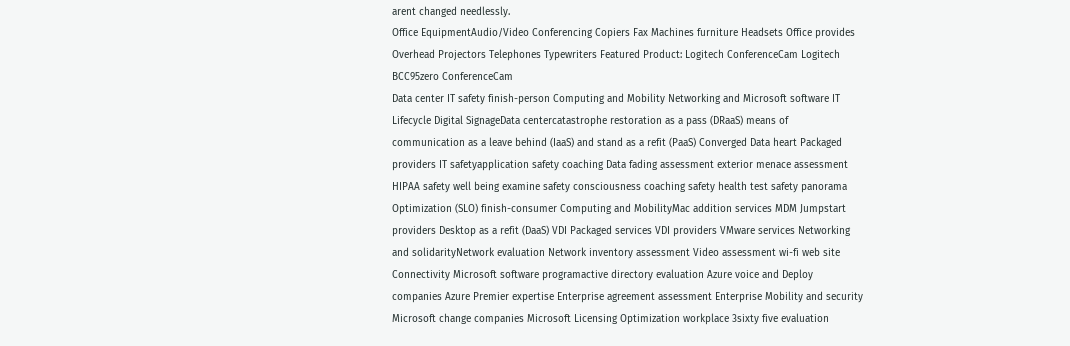arent changed needlessly.
Office EquipmentAudio/Video Conferencing Copiers Fax Machines furniture Headsets Office provides Overhead Projectors Telephones Typewriters Featured Product: Logitech ConferenceCam Logitech BCC95zero ConferenceCam
Data center IT safety finish-person Computing and Mobility Networking and Microsoft software IT Lifecycle Digital SignageData centercatastrophe restoration as a pass (DRaaS) means of communication as a leave behind (IaaS) and stand as a refit (PaaS) Converged Data heart Packaged providers IT safetyapplication safety coaching Data fading assessment exterior menace assessment HIPAA safety well being examine safety consciousness coaching safety health test safety panorama Optimization (SLO) finish-consumer Computing and MobilityMac addition services MDM Jumpstart providers Desktop as a refit (DaaS) VDI Packaged services VDI providers VMware services Networking and solidarityNetwork evaluation Network inventory assessment Video assessment wi-fi web site Connectivity Microsoft software programactive directory evaluation Azure voice and Deploy companies Azure Premier expertise Enterprise agreement assessment Enterprise Mobility and security Microsoft change companies Microsoft Licensing Optimization workplace 3sixty five evaluation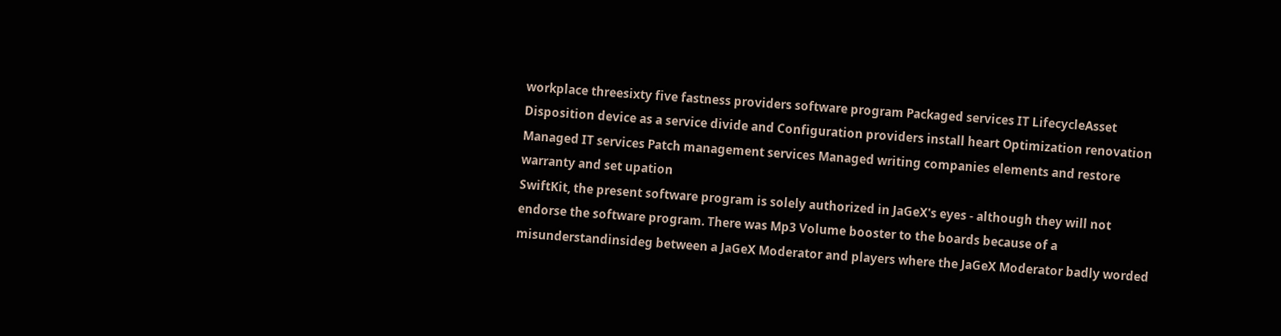workplace threesixty five fastness providers software program Packaged services IT LifecycleAsset Disposition device as a service divide and Configuration providers install heart Optimization renovation Managed IT services Patch management services Managed writing companies elements and restore warranty and set upation
SwiftKit, the present software program is solely authorized in JaGeX's eyes - although they will not endorse the software program. There was Mp3 Volume booster to the boards because of a misunderstandinsideg between a JaGeX Moderator and players where the JaGeX Moderator badly worded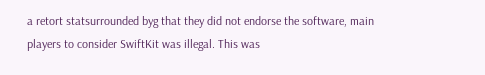a retort statsurrounded byg that they did not endorse the software, main players to consider SwiftKit was illegal. This was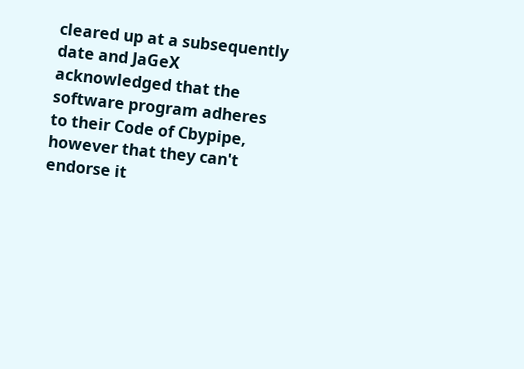cleared up at a subsequently date and JaGeX acknowledged that the software program adheres to their Code of Cbypipe, however that they can't endorse it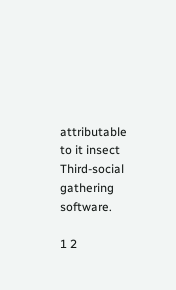attributable to it insect Third-social gathering software.

1 2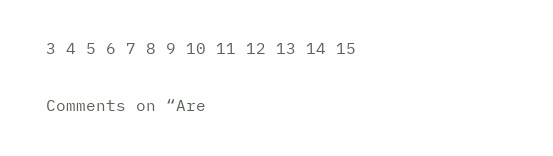3 4 5 6 7 8 9 10 11 12 13 14 15

Comments on “Are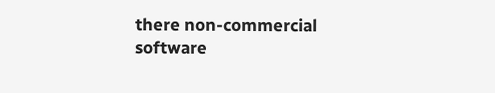there non-commercial software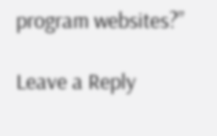program websites?”

Leave a Reply